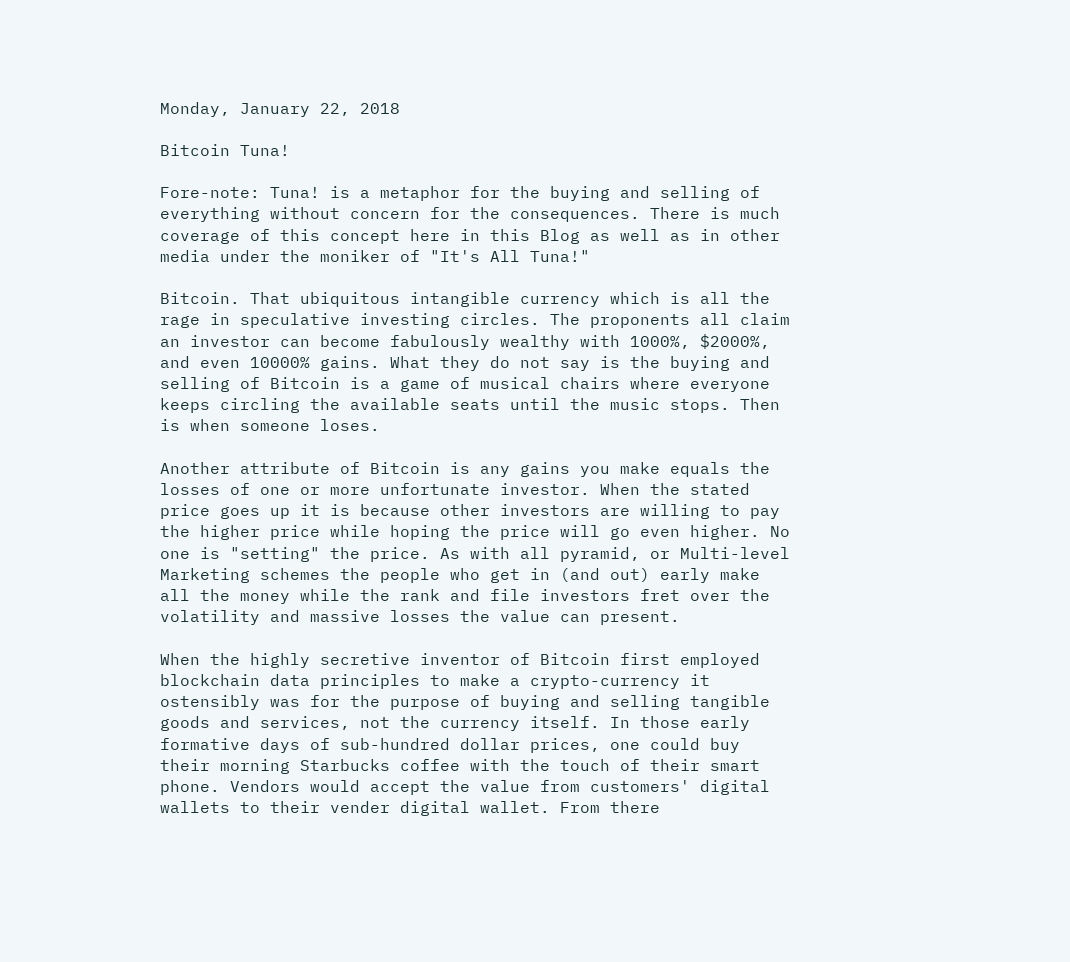Monday, January 22, 2018

Bitcoin Tuna!

Fore-note: Tuna! is a metaphor for the buying and selling of everything without concern for the consequences. There is much coverage of this concept here in this Blog as well as in other media under the moniker of "It's All Tuna!"

Bitcoin. That ubiquitous intangible currency which is all the rage in speculative investing circles. The proponents all claim an investor can become fabulously wealthy with 1000%, $2000%, and even 10000% gains. What they do not say is the buying and selling of Bitcoin is a game of musical chairs where everyone keeps circling the available seats until the music stops. Then is when someone loses.

Another attribute of Bitcoin is any gains you make equals the losses of one or more unfortunate investor. When the stated price goes up it is because other investors are willing to pay the higher price while hoping the price will go even higher. No one is "setting" the price. As with all pyramid, or Multi-level Marketing schemes the people who get in (and out) early make all the money while the rank and file investors fret over the volatility and massive losses the value can present.

When the highly secretive inventor of Bitcoin first employed blockchain data principles to make a crypto-currency it ostensibly was for the purpose of buying and selling tangible goods and services, not the currency itself. In those early formative days of sub-hundred dollar prices, one could buy their morning Starbucks coffee with the touch of their smart phone. Vendors would accept the value from customers' digital wallets to their vender digital wallet. From there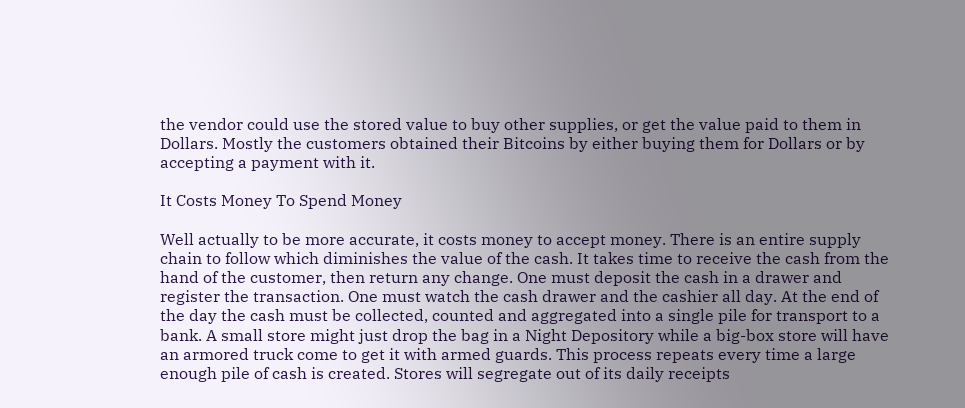the vendor could use the stored value to buy other supplies, or get the value paid to them in Dollars. Mostly the customers obtained their Bitcoins by either buying them for Dollars or by accepting a payment with it.

It Costs Money To Spend Money

Well actually to be more accurate, it costs money to accept money. There is an entire supply chain to follow which diminishes the value of the cash. It takes time to receive the cash from the hand of the customer, then return any change. One must deposit the cash in a drawer and register the transaction. One must watch the cash drawer and the cashier all day. At the end of the day the cash must be collected, counted and aggregated into a single pile for transport to a bank. A small store might just drop the bag in a Night Depository while a big-box store will have an armored truck come to get it with armed guards. This process repeats every time a large enough pile of cash is created. Stores will segregate out of its daily receipts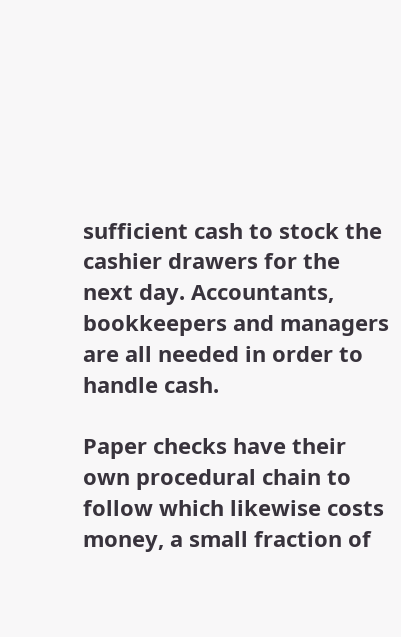sufficient cash to stock the cashier drawers for the next day. Accountants, bookkeepers and managers are all needed in order to handle cash.

Paper checks have their own procedural chain to follow which likewise costs money, a small fraction of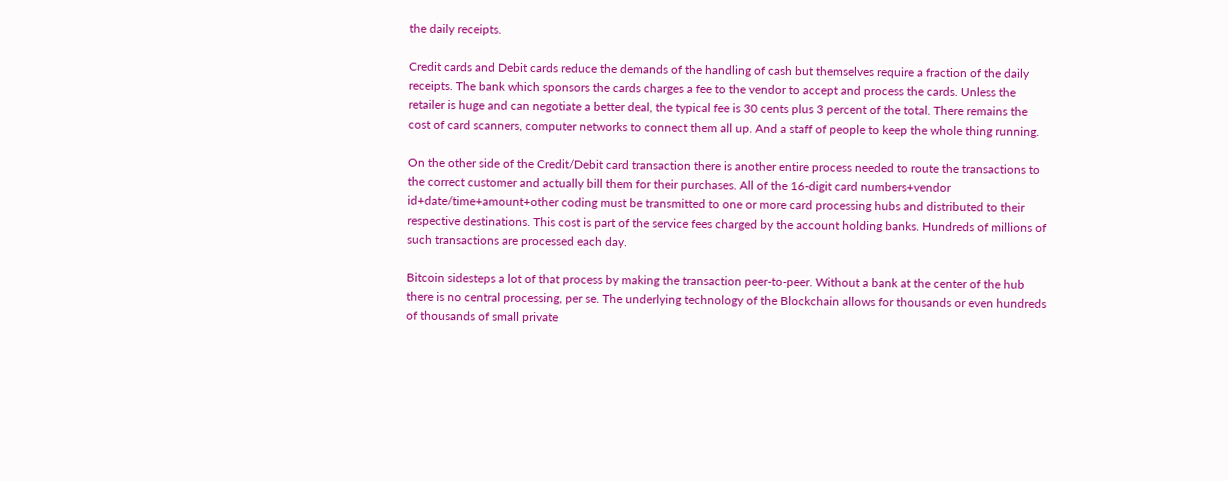the daily receipts.

Credit cards and Debit cards reduce the demands of the handling of cash but themselves require a fraction of the daily receipts. The bank which sponsors the cards charges a fee to the vendor to accept and process the cards. Unless the retailer is huge and can negotiate a better deal, the typical fee is 30 cents plus 3 percent of the total. There remains the cost of card scanners, computer networks to connect them all up. And a staff of people to keep the whole thing running.

On the other side of the Credit/Debit card transaction there is another entire process needed to route the transactions to the correct customer and actually bill them for their purchases. All of the 16-digit card numbers+vendor id+date/time+amount+other coding must be transmitted to one or more card processing hubs and distributed to their respective destinations. This cost is part of the service fees charged by the account holding banks. Hundreds of millions of such transactions are processed each day.

Bitcoin sidesteps a lot of that process by making the transaction peer-to-peer. Without a bank at the center of the hub there is no central processing, per se. The underlying technology of the Blockchain allows for thousands or even hundreds of thousands of small private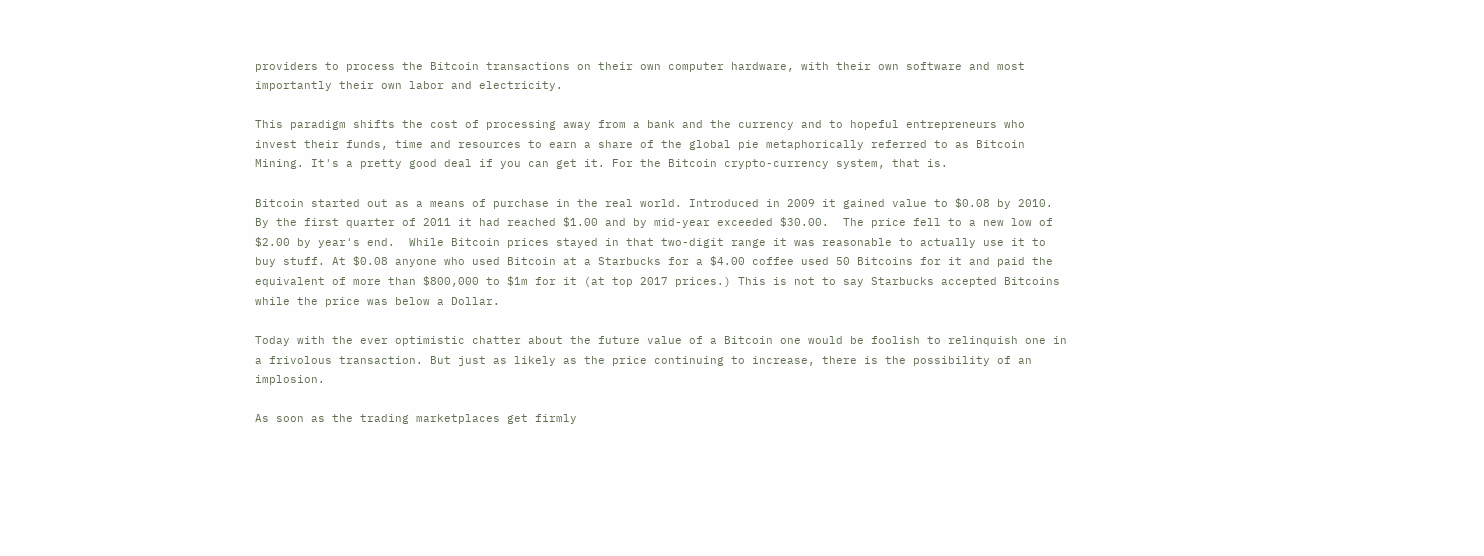providers to process the Bitcoin transactions on their own computer hardware, with their own software and most importantly their own labor and electricity.

This paradigm shifts the cost of processing away from a bank and the currency and to hopeful entrepreneurs who invest their funds, time and resources to earn a share of the global pie metaphorically referred to as Bitcoin Mining. It's a pretty good deal if you can get it. For the Bitcoin crypto-currency system, that is.

Bitcoin started out as a means of purchase in the real world. Introduced in 2009 it gained value to $0.08 by 2010. By the first quarter of 2011 it had reached $1.00 and by mid-year exceeded $30.00.  The price fell to a new low of $2.00 by year's end.  While Bitcoin prices stayed in that two-digit range it was reasonable to actually use it to buy stuff. At $0.08 anyone who used Bitcoin at a Starbucks for a $4.00 coffee used 50 Bitcoins for it and paid the equivalent of more than $800,000 to $1m for it (at top 2017 prices.) This is not to say Starbucks accepted Bitcoins while the price was below a Dollar.

Today with the ever optimistic chatter about the future value of a Bitcoin one would be foolish to relinquish one in a frivolous transaction. But just as likely as the price continuing to increase, there is the possibility of an implosion.

As soon as the trading marketplaces get firmly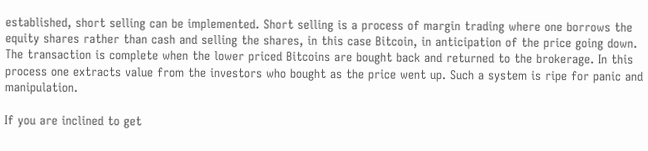established, short selling can be implemented. Short selling is a process of margin trading where one borrows the equity shares rather than cash and selling the shares, in this case Bitcoin, in anticipation of the price going down. The transaction is complete when the lower priced Bitcoins are bought back and returned to the brokerage. In this process one extracts value from the investors who bought as the price went up. Such a system is ripe for panic and manipulation.

If you are inclined to get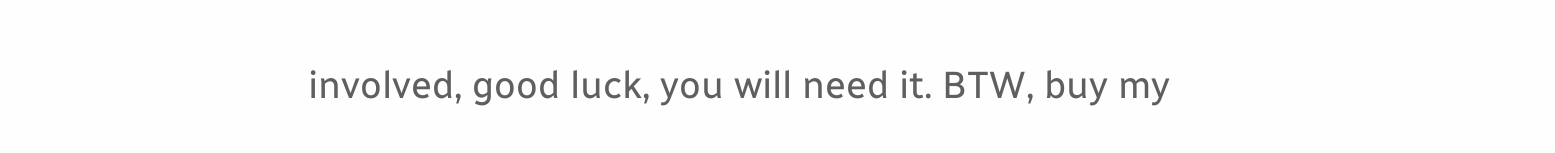involved, good luck, you will need it. BTW, buy my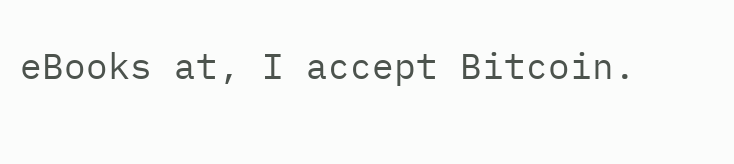eBooks at, I accept Bitcoin.